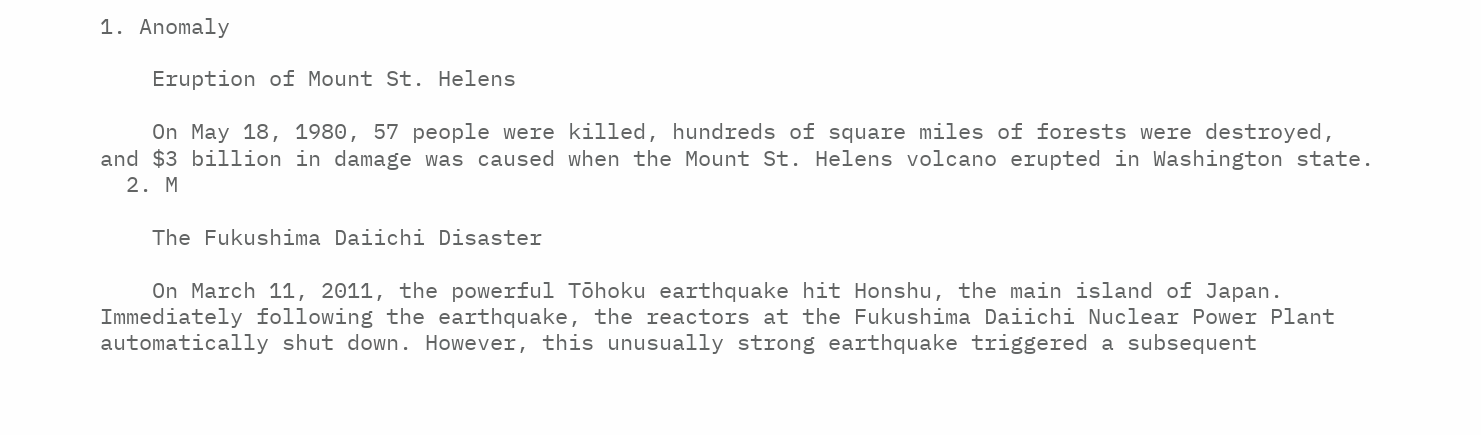1. Anomaly

    Eruption of Mount St. Helens

    On May 18, 1980, 57 people were killed, hundreds of square miles of forests were destroyed, and $3 billion in damage was caused when the Mount St. Helens volcano erupted in Washington state.
  2. M

    The Fukushima Daiichi Disaster

    On March 11, 2011, the powerful Tōhoku earthquake hit Honshu, the main island of Japan. Immediately following the earthquake, the reactors at the Fukushima Daiichi Nuclear Power Plant automatically shut down. However, this unusually strong earthquake triggered a subsequent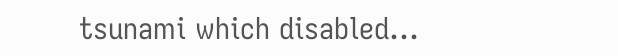tsunami which disabled...